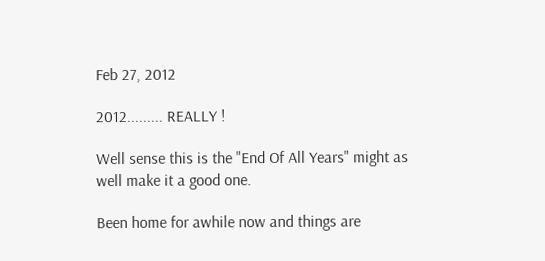Feb 27, 2012

2012......... REALLY !

Well sense this is the "End Of All Years" might as well make it a good one.

Been home for awhile now and things are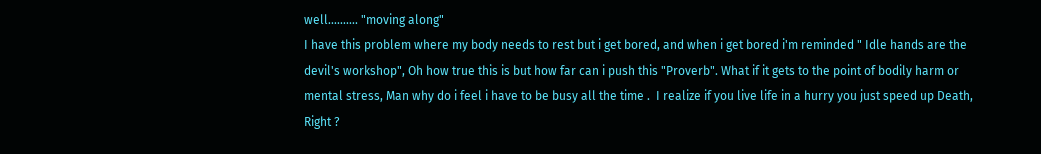well.......... "moving along"
I have this problem where my body needs to rest but i get bored, and when i get bored i'm reminded " Idle hands are the devil's workshop", Oh how true this is but how far can i push this "Proverb". What if it gets to the point of bodily harm or mental stress, Man why do i feel i have to be busy all the time .  I realize if you live life in a hurry you just speed up Death, Right ?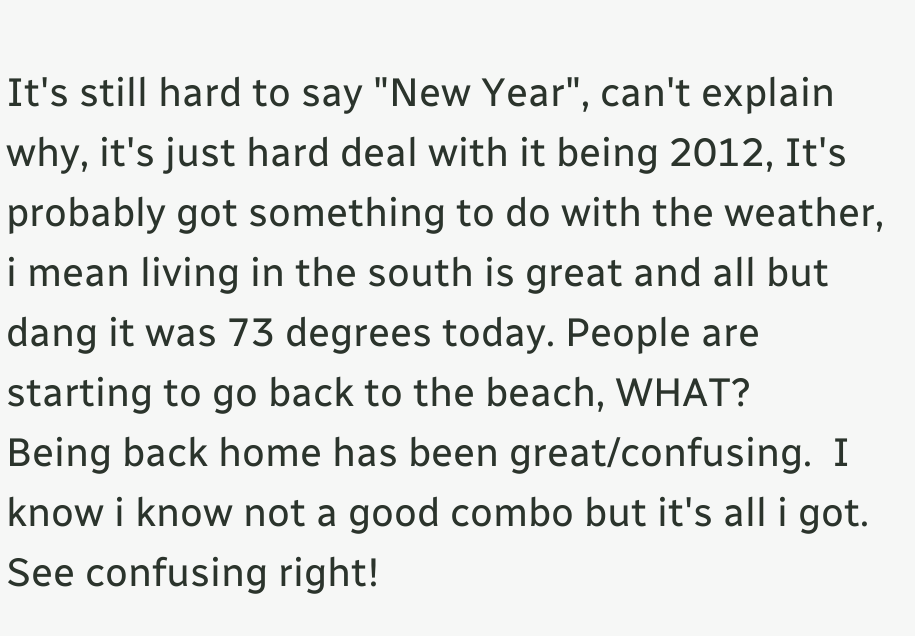It's still hard to say "New Year", can't explain why, it's just hard deal with it being 2012, It's probably got something to do with the weather, i mean living in the south is great and all but dang it was 73 degrees today. People are starting to go back to the beach, WHAT?
Being back home has been great/confusing.  I know i know not a good combo but it's all i got. See confusing right!